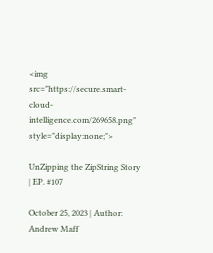<img src="https://secure.smart-cloud-intelligence.com/269658.png" style="display:none;">

UnZipping the ZipString Story | EP. #107

October 25, 2023 | Author: Andrew Maff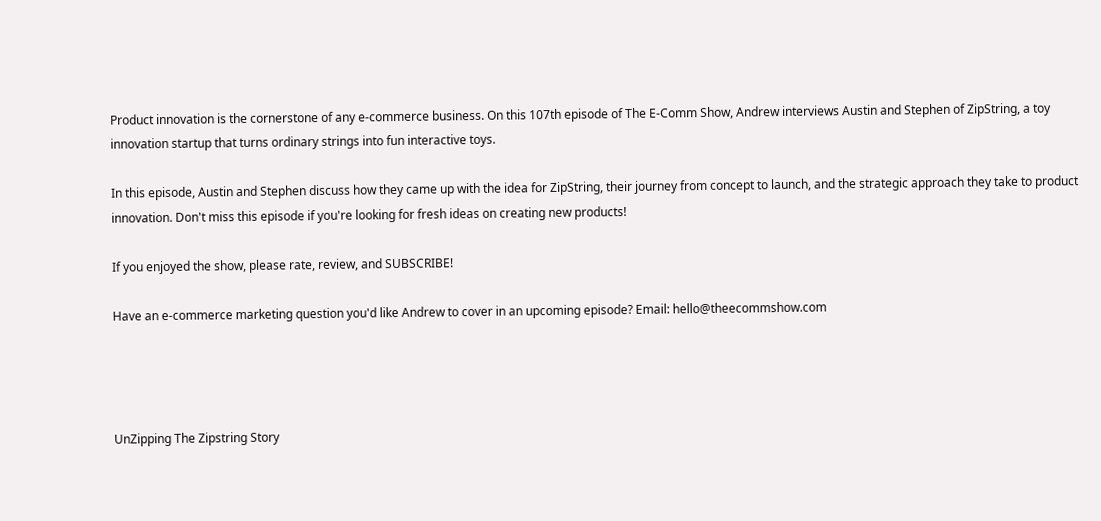Product innovation is the cornerstone of any e-commerce business. On this 107th episode of The E-Comm Show, Andrew interviews Austin and Stephen of ZipString, a toy innovation startup that turns ordinary strings into fun interactive toys.

In this episode, Austin and Stephen discuss how they came up with the idea for ZipString, their journey from concept to launch, and the strategic approach they take to product innovation. Don't miss this episode if you're looking for fresh ideas on creating new products!

If you enjoyed the show, please rate, review, and SUBSCRIBE!

Have an e-commerce marketing question you'd like Andrew to cover in an upcoming episode? Email: hello@theecommshow.com




UnZipping The Zipstring Story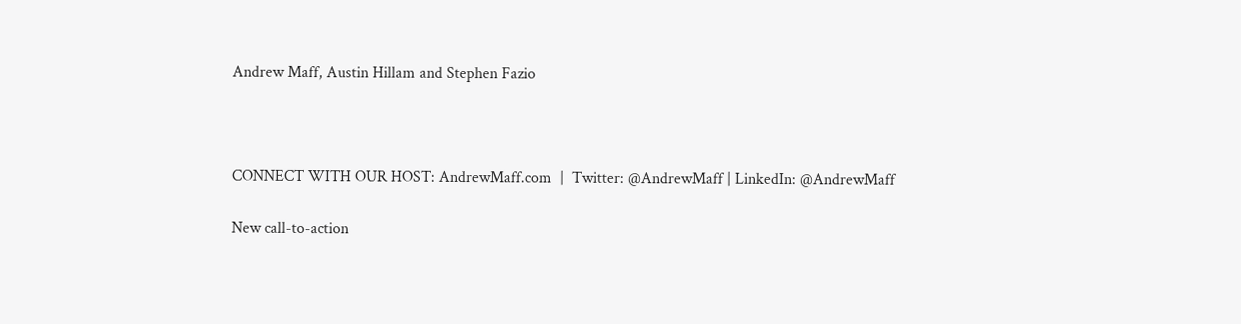Andrew Maff, Austin Hillam and Stephen Fazio



CONNECT WITH OUR HOST: AndrewMaff.com  |  Twitter: @AndrewMaff | LinkedIn: @AndrewMaff

New call-to-action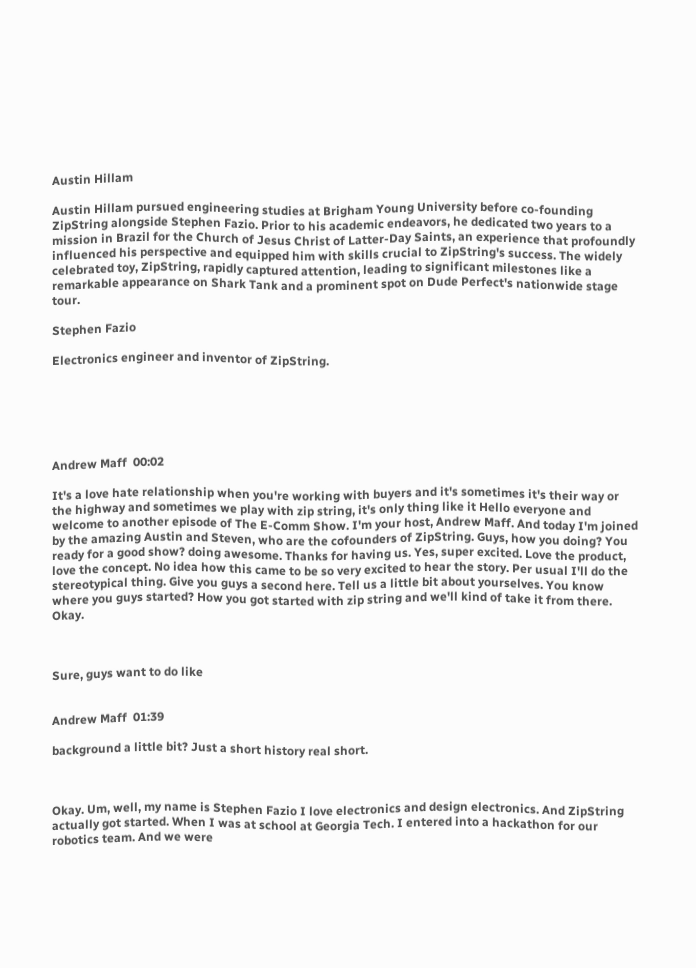Austin Hillam

Austin Hillam pursued engineering studies at Brigham Young University before co-founding ZipString alongside Stephen Fazio. Prior to his academic endeavors, he dedicated two years to a mission in Brazil for the Church of Jesus Christ of Latter-Day Saints, an experience that profoundly influenced his perspective and equipped him with skills crucial to ZipString's success. The widely celebrated toy, ZipString, rapidly captured attention, leading to significant milestones like a remarkable appearance on Shark Tank and a prominent spot on Dude Perfect's nationwide stage tour.

Stephen Fazio

Electronics engineer and inventor of ZipString.






Andrew Maff  00:02

It's a love hate relationship when you're working with buyers and it's sometimes it's their way or the highway and sometimes we play with zip string, it's only thing like it Hello everyone and welcome to another episode of The E-Comm Show. I'm your host, Andrew Maff. And today I'm joined by the amazing Austin and Steven, who are the cofounders of ZipString. Guys, how you doing? You ready for a good show? doing awesome. Thanks for having us. Yes, super excited. Love the product, love the concept. No idea how this came to be so very excited to hear the story. Per usual I'll do the stereotypical thing. Give you guys a second here. Tell us a little bit about yourselves. You know where you guys started? How you got started with zip string and we'll kind of take it from there. Okay.



Sure, guys want to do like


Andrew Maff  01:39

background a little bit? Just a short history real short.



Okay. Um, well, my name is Stephen Fazio I love electronics and design electronics. And ZipString actually got started. When I was at school at Georgia Tech. I entered into a hackathon for our robotics team. And we were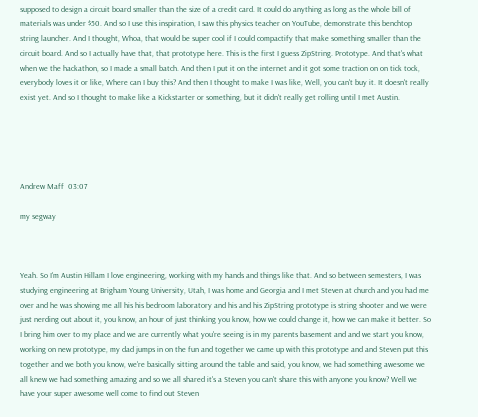supposed to design a circuit board smaller than the size of a credit card. It could do anything as long as the whole bill of materials was under $50. And so I use this inspiration, I saw this physics teacher on YouTube, demonstrate this benchtop string launcher. And I thought, Whoa, that would be super cool if I could compactify that make something smaller than the circuit board. And so I actually have that, that prototype here. This is the first I guess ZipString. Prototype. And that's what when we the hackathon, so I made a small batch. And then I put it on the internet and it got some traction on on tick tock, everybody loves it or like, Where can I buy this? And then I thought to make I was like, Well, you can't buy it. It doesn't really exist yet. And so I thought to make like a Kickstarter or something, but it didn't really get rolling until I met Austin.





Andrew Maff  03:07

my segway



Yeah. So I'm Austin Hillam I love engineering, working with my hands and things like that. And so between semesters, I was studying engineering at Brigham Young University, Utah, I was home and Georgia and I met Steven at church and you had me over and he was showing me all his his bedroom laboratory and his and his ZipString prototype is string shooter and we were just nerding out about it, you know, an hour of just thinking you know, how we could change it, how we can make it better. So I bring him over to my place and we are currently what you're seeing is in my parents basement and and we start you know, working on new prototype, my dad jumps in on the fun and together we came up with this prototype and and Steven put this together and we both you know, we're basically sitting around the table and said, you know, we had something awesome we all knew we had something amazing and so we all shared it's a Steven you can't share this with anyone you know? Well we have your super awesome well come to find out Steven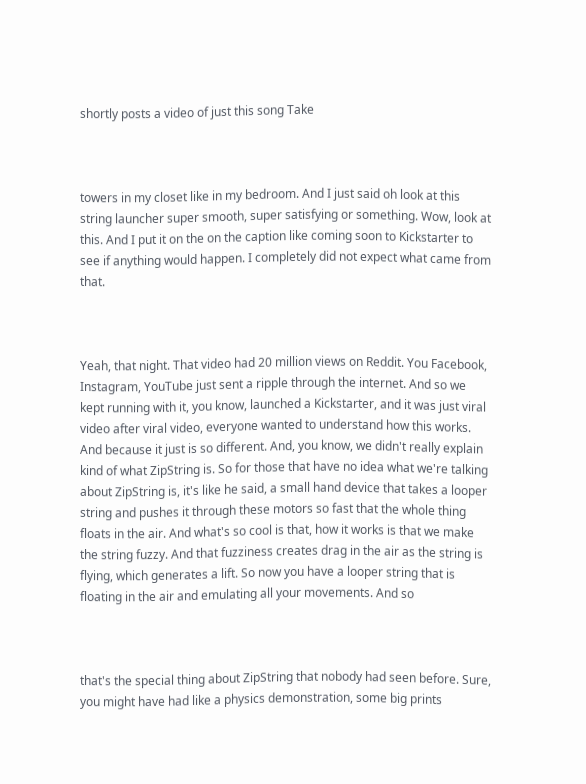shortly posts a video of just this song Take



towers in my closet like in my bedroom. And I just said oh look at this string launcher super smooth, super satisfying or something. Wow, look at this. And I put it on the on the caption like coming soon to Kickstarter to see if anything would happen. I completely did not expect what came from that.



Yeah, that night. That video had 20 million views on Reddit. You Facebook, Instagram, YouTube just sent a ripple through the internet. And so we kept running with it, you know, launched a Kickstarter, and it was just viral video after viral video, everyone wanted to understand how this works. And because it just is so different. And, you know, we didn't really explain kind of what ZipString is. So for those that have no idea what we're talking about ZipString is, it's like he said, a small hand device that takes a looper string and pushes it through these motors so fast that the whole thing floats in the air. And what's so cool is that, how it works is that we make the string fuzzy. And that fuzziness creates drag in the air as the string is flying, which generates a lift. So now you have a looper string that is floating in the air and emulating all your movements. And so



that's the special thing about ZipString that nobody had seen before. Sure, you might have had like a physics demonstration, some big prints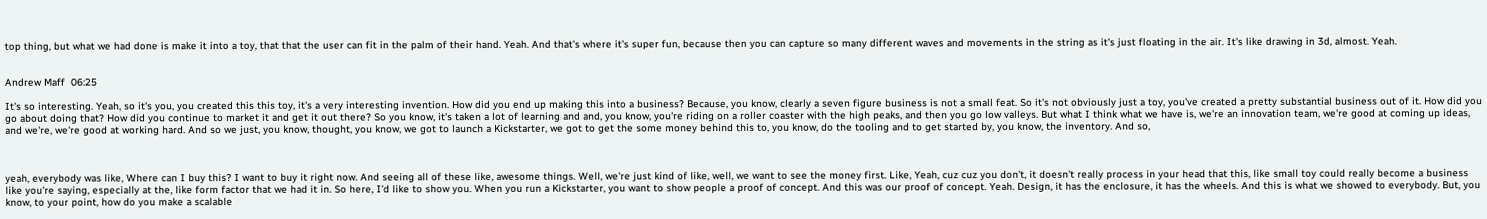top thing, but what we had done is make it into a toy, that that the user can fit in the palm of their hand. Yeah. And that's where it's super fun, because then you can capture so many different waves and movements in the string as it's just floating in the air. It's like drawing in 3d, almost. Yeah.


Andrew Maff  06:25

It's so interesting. Yeah, so it's you, you created this this toy, it's a very interesting invention. How did you end up making this into a business? Because, you know, clearly a seven figure business is not a small feat. So it's not obviously just a toy, you've created a pretty substantial business out of it. How did you go about doing that? How did you continue to market it and get it out there? So you know, it's taken a lot of learning and and, you know, you're riding on a roller coaster with the high peaks, and then you go low valleys. But what I think what we have is, we're an innovation team, we're good at coming up ideas, and we're, we're good at working hard. And so we just, you know, thought, you know, we got to launch a Kickstarter, we got to get the some money behind this to, you know, do the tooling and to get started by, you know, the inventory. And so,



yeah, everybody was like, Where can I buy this? I want to buy it right now. And seeing all of these like, awesome things. Well, we're just kind of like, well, we want to see the money first. Like, Yeah, cuz cuz you don't, it doesn't really process in your head that this, like small toy could really become a business like you're saying, especially at the, like form factor that we had it in. So here, I'd like to show you. When you run a Kickstarter, you want to show people a proof of concept. And this was our proof of concept. Yeah. Design, it has the enclosure, it has the wheels. And this is what we showed to everybody. But, you know, to your point, how do you make a scalable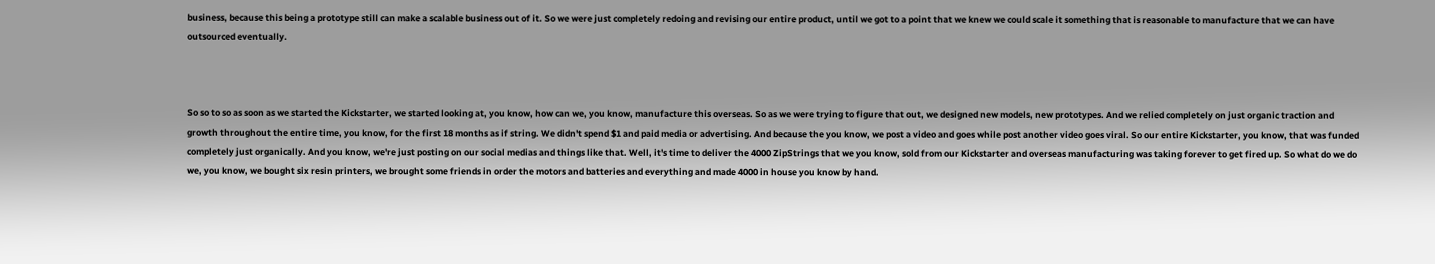business, because this being a prototype still can make a scalable business out of it. So we were just completely redoing and revising our entire product, until we got to a point that we knew we could scale it something that is reasonable to manufacture that we can have outsourced eventually.



So so to so as soon as we started the Kickstarter, we started looking at, you know, how can we, you know, manufacture this overseas. So as we were trying to figure that out, we designed new models, new prototypes. And we relied completely on just organic traction and growth throughout the entire time, you know, for the first 18 months as if string. We didn't spend $1 and paid media or advertising. And because the you know, we post a video and goes while post another video goes viral. So our entire Kickstarter, you know, that was funded completely just organically. And you know, we're just posting on our social medias and things like that. Well, it's time to deliver the 4000 ZipStrings that we you know, sold from our Kickstarter and overseas manufacturing was taking forever to get fired up. So what do we do we, you know, we bought six resin printers, we brought some friends in order the motors and batteries and everything and made 4000 in house you know by hand.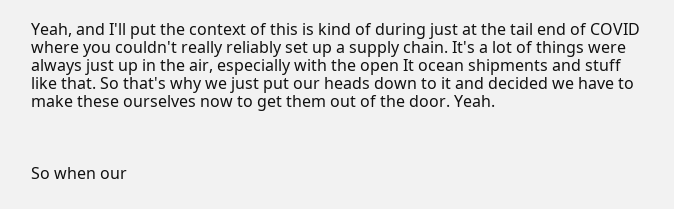Yeah, and I'll put the context of this is kind of during just at the tail end of COVID where you couldn't really reliably set up a supply chain. It's a lot of things were always just up in the air, especially with the open It ocean shipments and stuff like that. So that's why we just put our heads down to it and decided we have to make these ourselves now to get them out of the door. Yeah.



So when our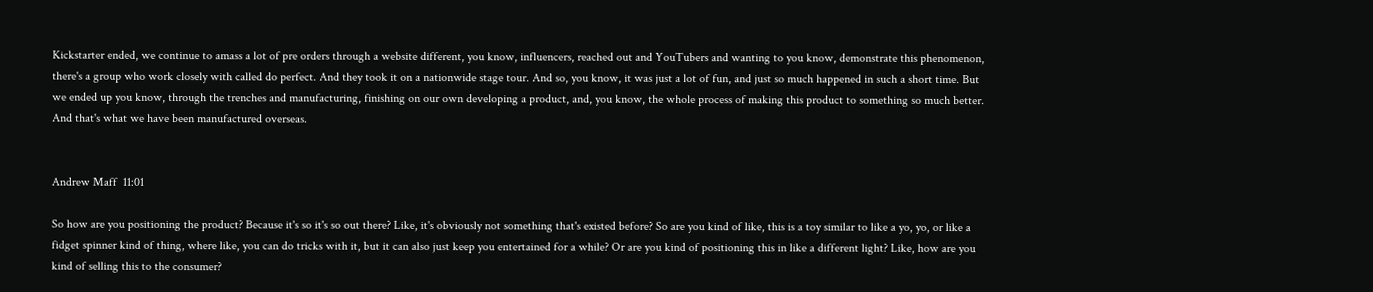Kickstarter ended, we continue to amass a lot of pre orders through a website different, you know, influencers, reached out and YouTubers and wanting to you know, demonstrate this phenomenon, there's a group who work closely with called do perfect. And they took it on a nationwide stage tour. And so, you know, it was just a lot of fun, and just so much happened in such a short time. But we ended up you know, through the trenches and manufacturing, finishing on our own developing a product, and, you know, the whole process of making this product to something so much better. And that's what we have been manufactured overseas.


Andrew Maff  11:01

So how are you positioning the product? Because it's so it's so out there? Like, it's obviously not something that's existed before? So are you kind of like, this is a toy similar to like a yo, yo, or like a fidget spinner kind of thing, where like, you can do tricks with it, but it can also just keep you entertained for a while? Or are you kind of positioning this in like a different light? Like, how are you kind of selling this to the consumer?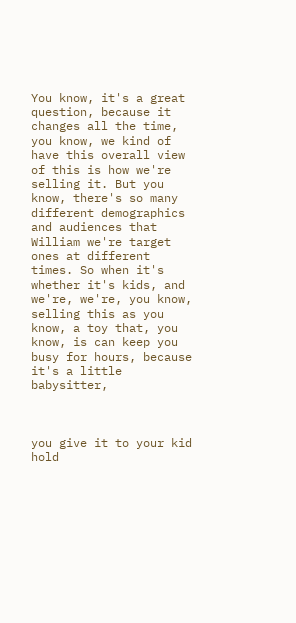You know, it's a great question, because it changes all the time, you know, we kind of have this overall view of this is how we're selling it. But you know, there's so many different demographics and audiences that William we're target ones at different times. So when it's whether it's kids, and we're, we're, you know, selling this as you know, a toy that, you know, is can keep you busy for hours, because it's a little babysitter,



you give it to your kid hold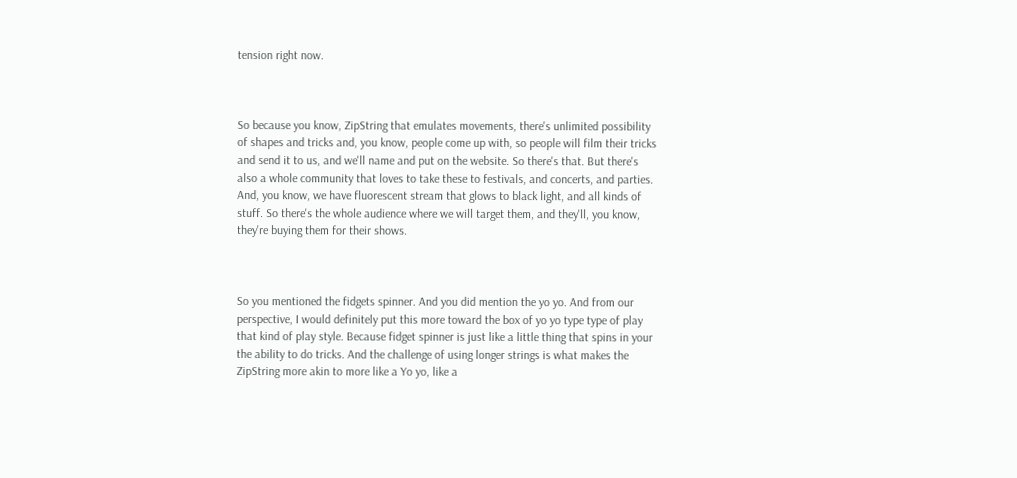tension right now.



So because you know, ZipString that emulates movements, there's unlimited possibility of shapes and tricks and, you know, people come up with, so people will film their tricks and send it to us, and we'll name and put on the website. So there's that. But there's also a whole community that loves to take these to festivals, and concerts, and parties. And, you know, we have fluorescent stream that glows to black light, and all kinds of stuff. So there's the whole audience where we will target them, and they'll, you know, they're buying them for their shows.



So you mentioned the fidgets spinner. And you did mention the yo yo. And from our perspective, I would definitely put this more toward the box of yo yo type type of play that kind of play style. Because fidget spinner is just like a little thing that spins in your the ability to do tricks. And the challenge of using longer strings is what makes the ZipString more akin to more like a Yo yo, like a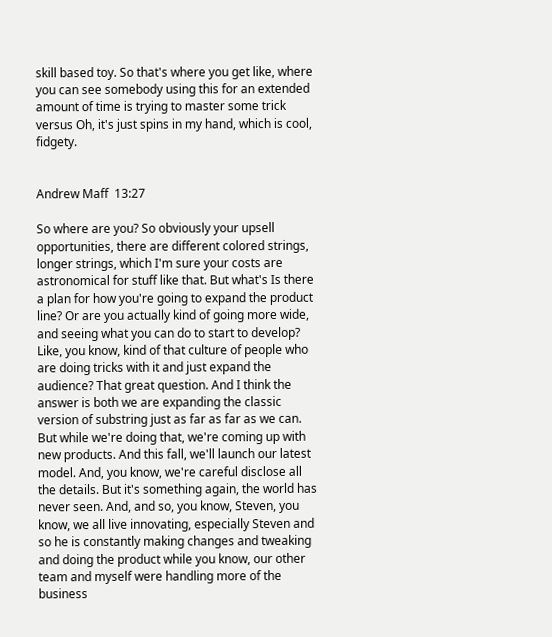skill based toy. So that's where you get like, where you can see somebody using this for an extended amount of time is trying to master some trick versus Oh, it's just spins in my hand, which is cool, fidgety.


Andrew Maff  13:27

So where are you? So obviously your upsell opportunities, there are different colored strings, longer strings, which I'm sure your costs are astronomical for stuff like that. But what's Is there a plan for how you're going to expand the product line? Or are you actually kind of going more wide, and seeing what you can do to start to develop? Like, you know, kind of that culture of people who are doing tricks with it and just expand the audience? That great question. And I think the answer is both we are expanding the classic version of substring just as far as far as we can. But while we're doing that, we're coming up with new products. And this fall, we'll launch our latest model. And, you know, we're careful disclose all the details. But it's something again, the world has never seen. And, and so, you know, Steven, you know, we all live innovating, especially Steven and so he is constantly making changes and tweaking and doing the product while you know, our other team and myself were handling more of the business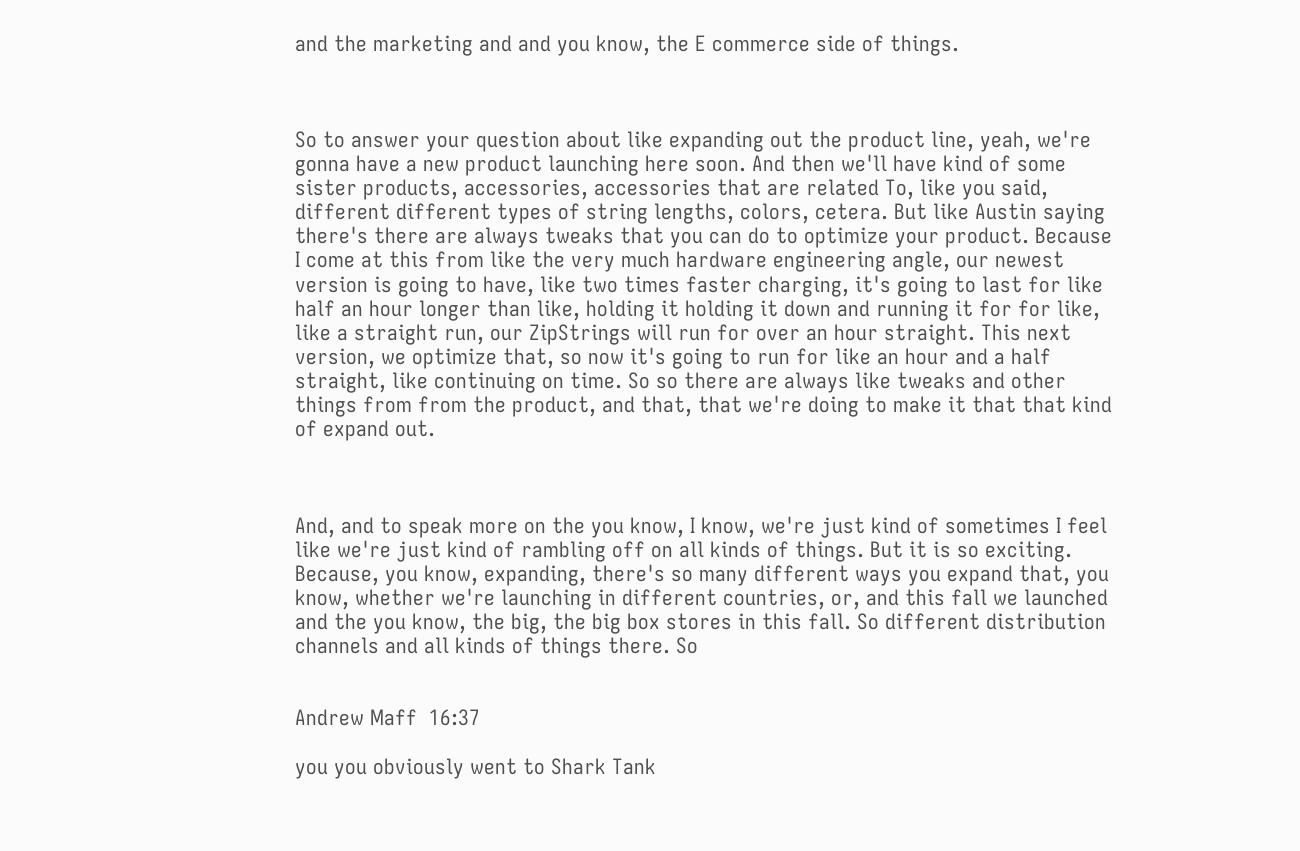and the marketing and and you know, the E commerce side of things.



So to answer your question about like expanding out the product line, yeah, we're gonna have a new product launching here soon. And then we'll have kind of some sister products, accessories, accessories that are related To, like you said, different different types of string lengths, colors, cetera. But like Austin saying there's there are always tweaks that you can do to optimize your product. Because I come at this from like the very much hardware engineering angle, our newest version is going to have, like two times faster charging, it's going to last for like half an hour longer than like, holding it holding it down and running it for for like, like a straight run, our ZipStrings will run for over an hour straight. This next version, we optimize that, so now it's going to run for like an hour and a half straight, like continuing on time. So so there are always like tweaks and other things from from the product, and that, that we're doing to make it that that kind of expand out.



And, and to speak more on the you know, I know, we're just kind of sometimes I feel like we're just kind of rambling off on all kinds of things. But it is so exciting. Because, you know, expanding, there's so many different ways you expand that, you know, whether we're launching in different countries, or, and this fall we launched and the you know, the big, the big box stores in this fall. So different distribution channels and all kinds of things there. So


Andrew Maff  16:37

you you obviously went to Shark Tank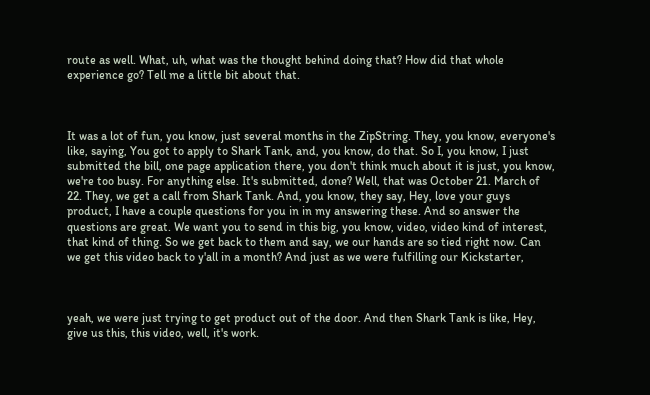route as well. What, uh, what was the thought behind doing that? How did that whole experience go? Tell me a little bit about that.



It was a lot of fun, you know, just several months in the ZipString. They, you know, everyone's like, saying, You got to apply to Shark Tank, and, you know, do that. So I, you know, I just submitted the bill, one page application there, you don't think much about it is just, you know, we're too busy. For anything else. It's submitted, done? Well, that was October 21. March of 22. They, we get a call from Shark Tank. And, you know, they say, Hey, love your guys product, I have a couple questions for you in in my answering these. And so answer the questions are great. We want you to send in this big, you know, video, video kind of interest, that kind of thing. So we get back to them and say, we our hands are so tied right now. Can we get this video back to y'all in a month? And just as we were fulfilling our Kickstarter,



yeah, we were just trying to get product out of the door. And then Shark Tank is like, Hey, give us this, this video, well, it's work.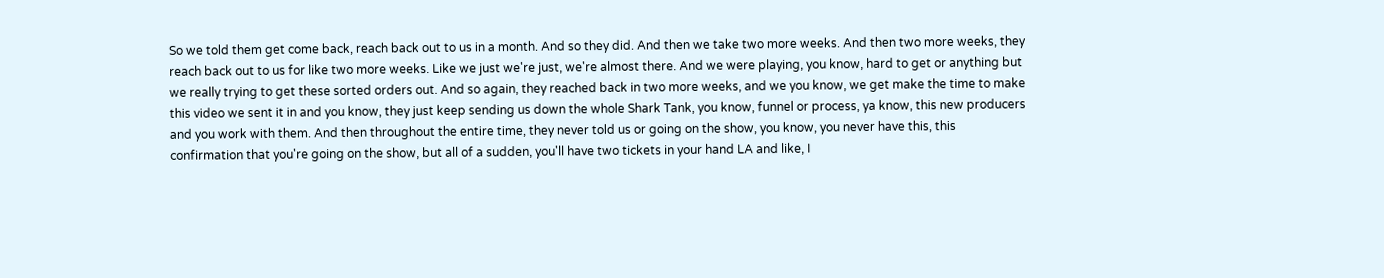So we told them get come back, reach back out to us in a month. And so they did. And then we take two more weeks. And then two more weeks, they reach back out to us for like two more weeks. Like we just we're just, we're almost there. And we were playing, you know, hard to get or anything but we really trying to get these sorted orders out. And so again, they reached back in two more weeks, and we you know, we get make the time to make this video we sent it in and you know, they just keep sending us down the whole Shark Tank, you know, funnel or process, ya know, this new producers and you work with them. And then throughout the entire time, they never told us or going on the show, you know, you never have this, this confirmation that you're going on the show, but all of a sudden, you'll have two tickets in your hand LA and like, I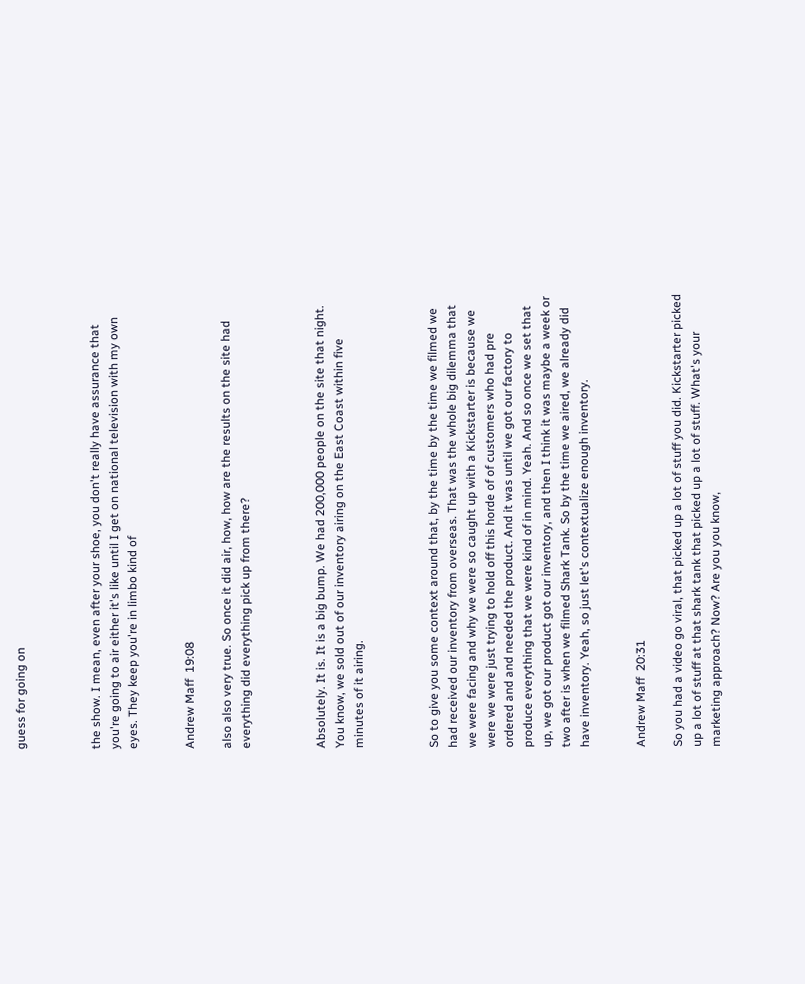guess for going on



the show. I mean, even after your shoe, you don't really have assurance that you're going to air either it's like until I get on national television with my own eyes. They keep you're in limbo kind of


Andrew Maff  19:08

also also very true. So once it did air, how, how are the results on the site had everything did everything pick up from there?



Absolutely. It is. It is a big bump. We had 200,000 people on the site that night. You know, we sold out of our inventory airing on the East Coast within five minutes of it airing.



So to give you some context around that, by the time by the time we filmed we had received our inventory from overseas. That was the whole big dilemma that we were facing and why we were so caught up with a Kickstarter is because we were we were just trying to hold off this horde of of customers who had pre ordered and and needed the product. And it was until we got our factory to produce everything that we were kind of in mind. Yeah. And so once we set that up, we got our product got our inventory, and then I think it was maybe a week or two after is when we filmed Shark Tank. So by the time we aired, we already did have inventory. Yeah, so just let's contextualize enough inventory.


Andrew Maff  20:31

So you had a video go viral, that picked up a lot of stuff you did. Kickstarter picked up a lot of stuff at that shark tank that picked up a lot of stuff. What's your marketing approach? Now? Are you you know,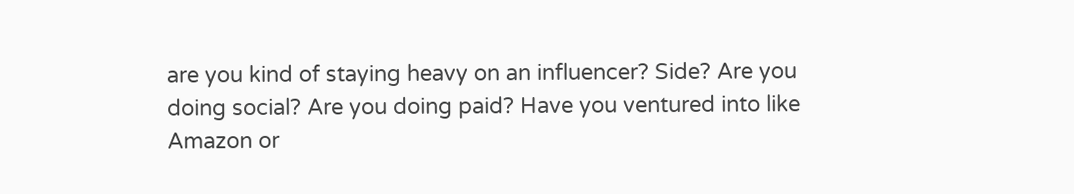are you kind of staying heavy on an influencer? Side? Are you doing social? Are you doing paid? Have you ventured into like Amazon or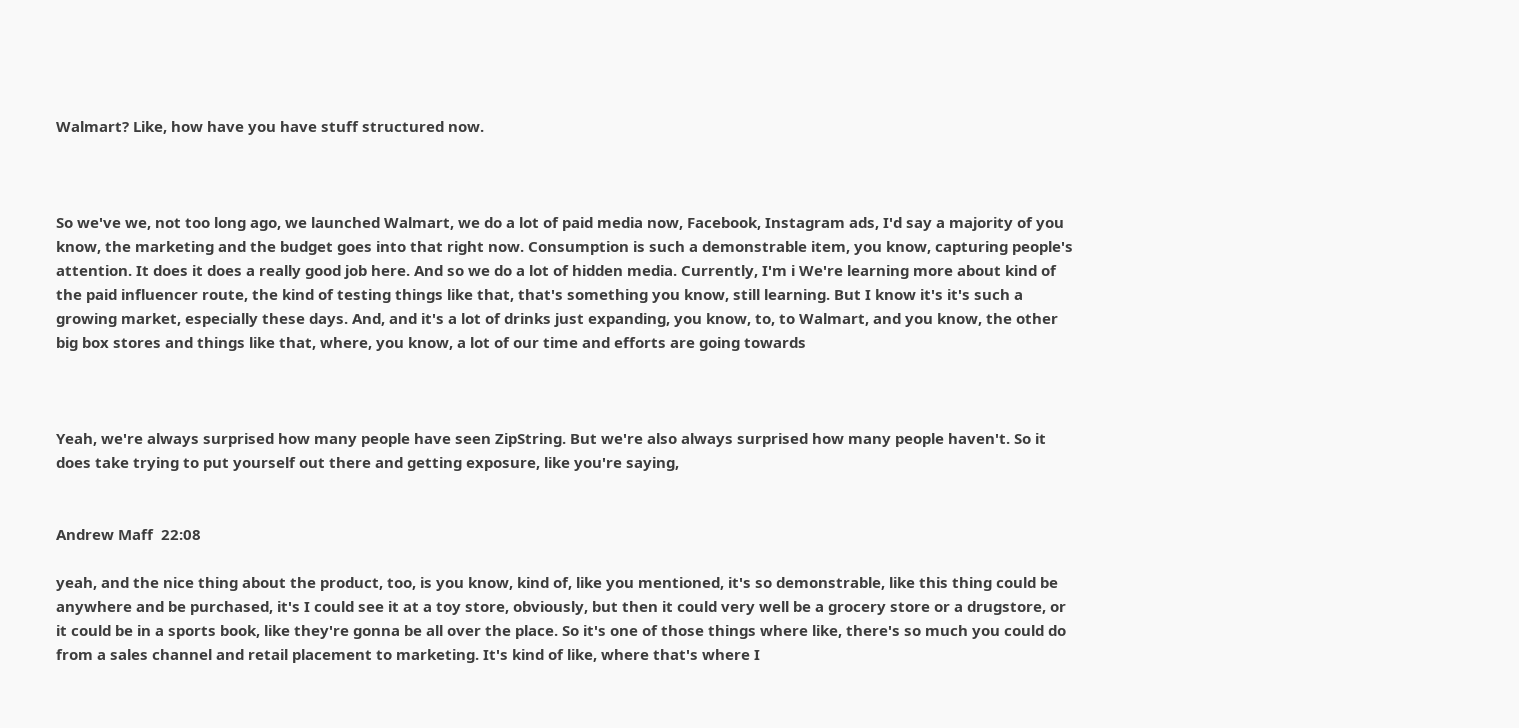Walmart? Like, how have you have stuff structured now.



So we've we, not too long ago, we launched Walmart, we do a lot of paid media now, Facebook, Instagram ads, I'd say a majority of you know, the marketing and the budget goes into that right now. Consumption is such a demonstrable item, you know, capturing people's attention. It does it does a really good job here. And so we do a lot of hidden media. Currently, I'm i We're learning more about kind of the paid influencer route, the kind of testing things like that, that's something you know, still learning. But I know it's it's such a growing market, especially these days. And, and it's a lot of drinks just expanding, you know, to, to Walmart, and you know, the other big box stores and things like that, where, you know, a lot of our time and efforts are going towards



Yeah, we're always surprised how many people have seen ZipString. But we're also always surprised how many people haven't. So it does take trying to put yourself out there and getting exposure, like you're saying,


Andrew Maff  22:08

yeah, and the nice thing about the product, too, is you know, kind of, like you mentioned, it's so demonstrable, like this thing could be anywhere and be purchased, it's I could see it at a toy store, obviously, but then it could very well be a grocery store or a drugstore, or it could be in a sports book, like they're gonna be all over the place. So it's one of those things where like, there's so much you could do from a sales channel and retail placement to marketing. It's kind of like, where that's where I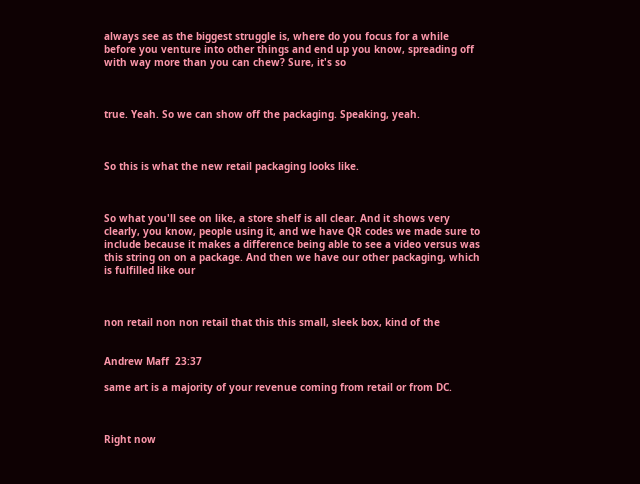always see as the biggest struggle is, where do you focus for a while before you venture into other things and end up you know, spreading off with way more than you can chew? Sure, it's so



true. Yeah. So we can show off the packaging. Speaking, yeah.



So this is what the new retail packaging looks like.



So what you'll see on like, a store shelf is all clear. And it shows very clearly, you know, people using it, and we have QR codes we made sure to include because it makes a difference being able to see a video versus was this string on on a package. And then we have our other packaging, which is fulfilled like our



non retail non non retail that this this small, sleek box, kind of the


Andrew Maff  23:37

same art is a majority of your revenue coming from retail or from DC.



Right now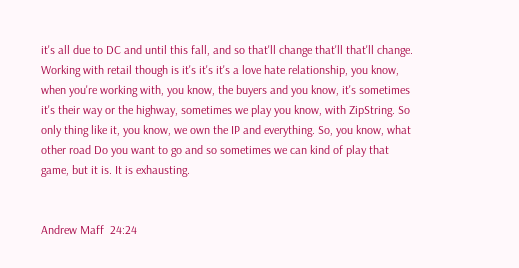it's all due to DC and until this fall, and so that'll change that'll that'll change. Working with retail though is it's it's it's a love hate relationship, you know, when you're working with, you know, the buyers and you know, it's sometimes it's their way or the highway, sometimes we play you know, with ZipString. So only thing like it, you know, we own the IP and everything. So, you know, what other road Do you want to go and so sometimes we can kind of play that game, but it is. It is exhausting.


Andrew Maff  24:24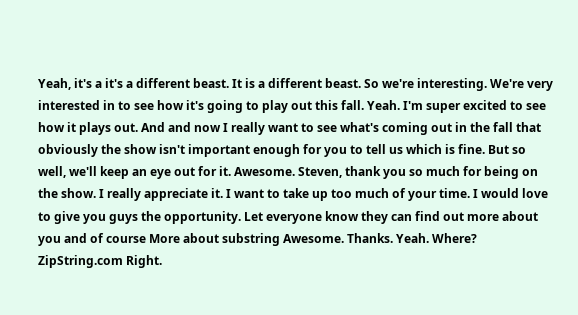Yeah, it's a it's a different beast. It is a different beast. So we're interesting. We're very interested in to see how it's going to play out this fall. Yeah. I'm super excited to see how it plays out. And and now I really want to see what's coming out in the fall that obviously the show isn't important enough for you to tell us which is fine. But so well, we'll keep an eye out for it. Awesome. Steven, thank you so much for being on the show. I really appreciate it. I want to take up too much of your time. I would love to give you guys the opportunity. Let everyone know they can find out more about you and of course More about substring Awesome. Thanks. Yeah. Where? ZipString.com Right.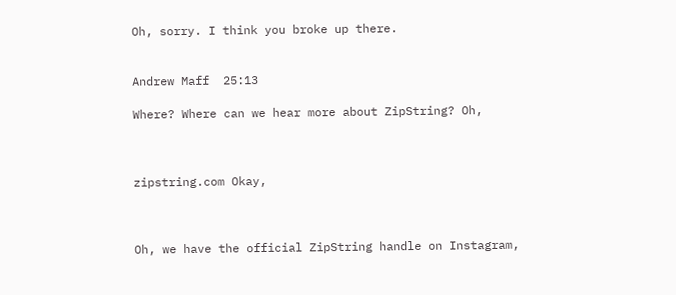Oh, sorry. I think you broke up there.


Andrew Maff  25:13

Where? Where can we hear more about ZipString? Oh,



zipstring.com Okay,



Oh, we have the official ZipString handle on Instagram,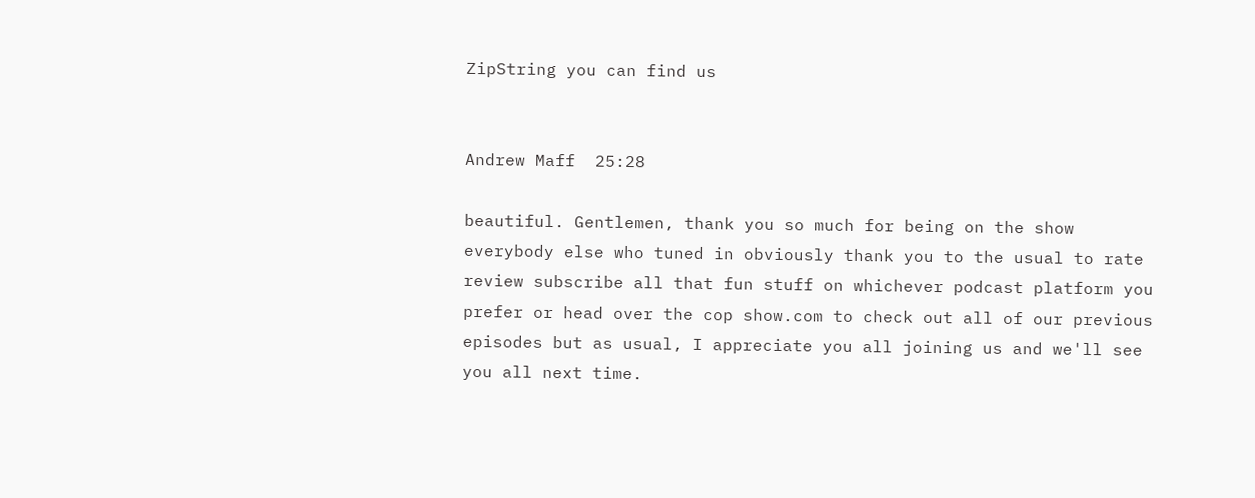ZipString you can find us


Andrew Maff  25:28

beautiful. Gentlemen, thank you so much for being on the show everybody else who tuned in obviously thank you to the usual to rate review subscribe all that fun stuff on whichever podcast platform you prefer or head over the cop show.com to check out all of our previous episodes but as usual, I appreciate you all joining us and we'll see you all next time.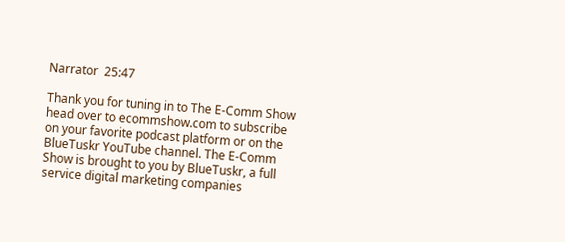Narrator  25:47

Thank you for tuning in to The E-Comm Show head over to ecommshow.com to subscribe on your favorite podcast platform or on the BlueTuskr YouTube channel. The E-Comm Show is brought to you by BlueTuskr, a full service digital marketing companies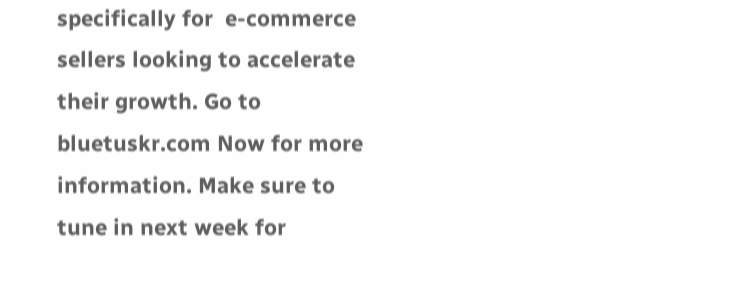specifically for  e-commerce sellers looking to accelerate their growth. Go to bluetuskr.com Now for more information. Make sure to tune in next week for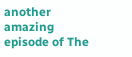another amazing episode of The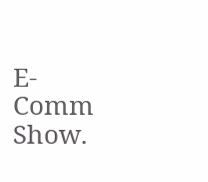E-Comm Show.